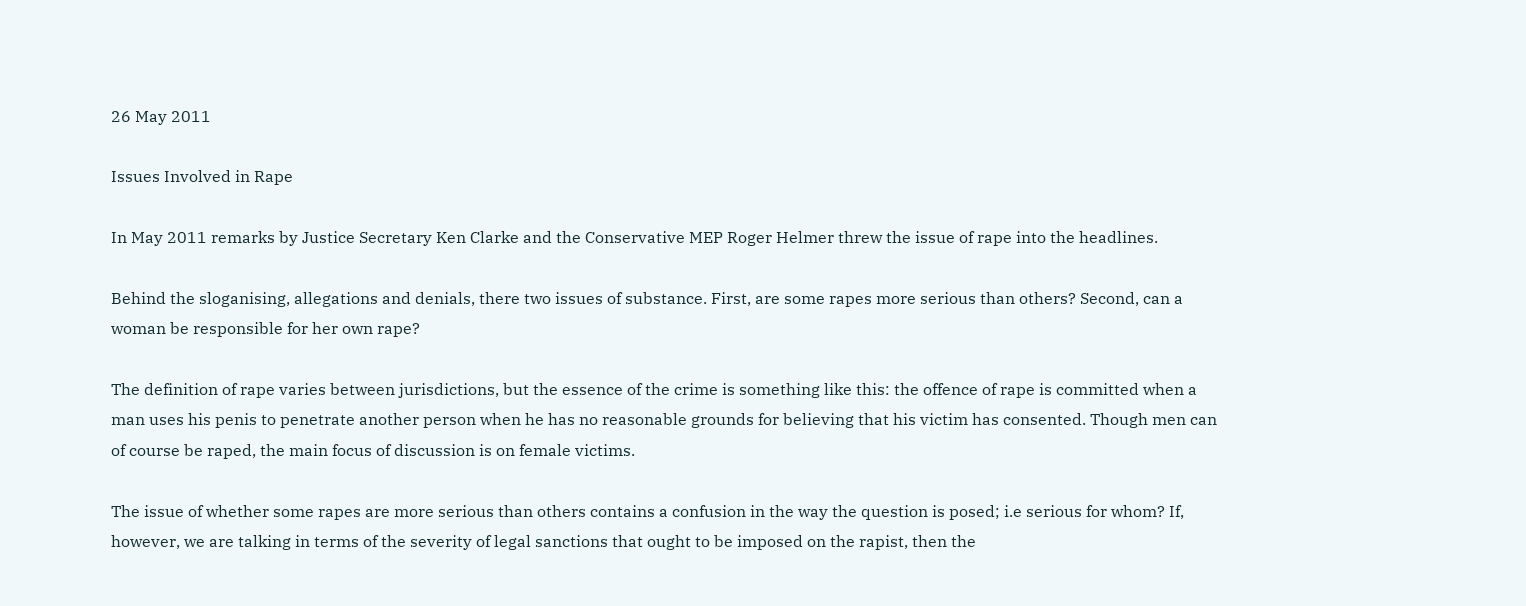26 May 2011

Issues Involved in Rape

In May 2011 remarks by Justice Secretary Ken Clarke and the Conservative MEP Roger Helmer threw the issue of rape into the headlines.

Behind the sloganising, allegations and denials, there two issues of substance. First, are some rapes more serious than others? Second, can a woman be responsible for her own rape?

The definition of rape varies between jurisdictions, but the essence of the crime is something like this: the offence of rape is committed when a man uses his penis to penetrate another person when he has no reasonable grounds for believing that his victim has consented. Though men can of course be raped, the main focus of discussion is on female victims.

The issue of whether some rapes are more serious than others contains a confusion in the way the question is posed; i.e serious for whom? If, however, we are talking in terms of the severity of legal sanctions that ought to be imposed on the rapist, then the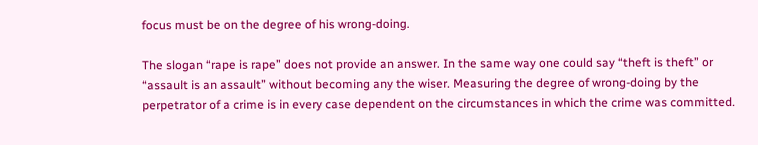focus must be on the degree of his wrong-doing.

The slogan “rape is rape” does not provide an answer. In the same way one could say “theft is theft” or “assault is an assault” without becoming any the wiser. Measuring the degree of wrong-doing by the perpetrator of a crime is in every case dependent on the circumstances in which the crime was committed.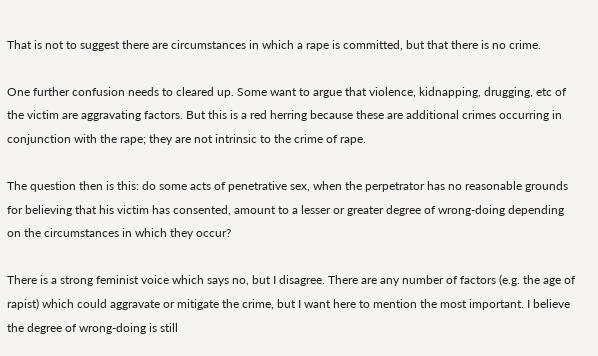That is not to suggest there are circumstances in which a rape is committed, but that there is no crime.

One further confusion needs to cleared up. Some want to argue that violence, kidnapping, drugging, etc of the victim are aggravating factors. But this is a red herring because these are additional crimes occurring in conjunction with the rape; they are not intrinsic to the crime of rape.

The question then is this: do some acts of penetrative sex, when the perpetrator has no reasonable grounds for believing that his victim has consented, amount to a lesser or greater degree of wrong-doing depending on the circumstances in which they occur?

There is a strong feminist voice which says no, but I disagree. There are any number of factors (e.g. the age of rapist) which could aggravate or mitigate the crime, but I want here to mention the most important. I believe the degree of wrong-doing is still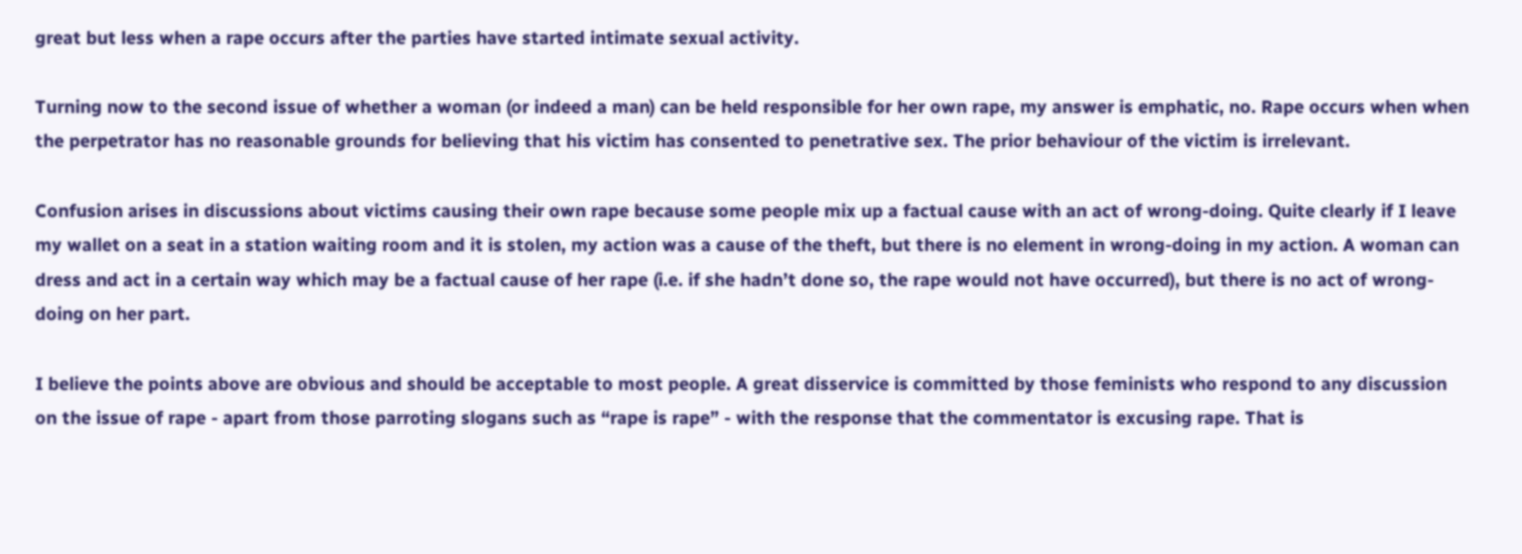great but less when a rape occurs after the parties have started intimate sexual activity.

Turning now to the second issue of whether a woman (or indeed a man) can be held responsible for her own rape, my answer is emphatic, no. Rape occurs when when the perpetrator has no reasonable grounds for believing that his victim has consented to penetrative sex. The prior behaviour of the victim is irrelevant.

Confusion arises in discussions about victims causing their own rape because some people mix up a factual cause with an act of wrong-doing. Quite clearly if I leave my wallet on a seat in a station waiting room and it is stolen, my action was a cause of the theft, but there is no element in wrong-doing in my action. A woman can dress and act in a certain way which may be a factual cause of her rape (i.e. if she hadn’t done so, the rape would not have occurred), but there is no act of wrong-doing on her part.

I believe the points above are obvious and should be acceptable to most people. A great disservice is committed by those feminists who respond to any discussion on the issue of rape - apart from those parroting slogans such as “rape is rape” - with the response that the commentator is excusing rape. That is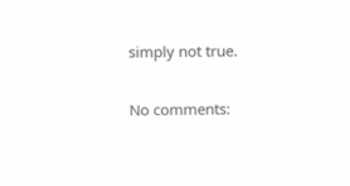simply not true.

No comments: